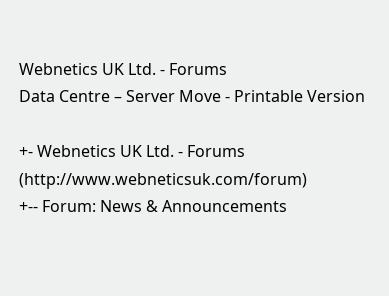Webnetics UK Ltd. - Forums
Data Centre – Server Move - Printable Version

+- Webnetics UK Ltd. - Forums (http://www.webneticsuk.com/forum)
+-- Forum: News & Announcements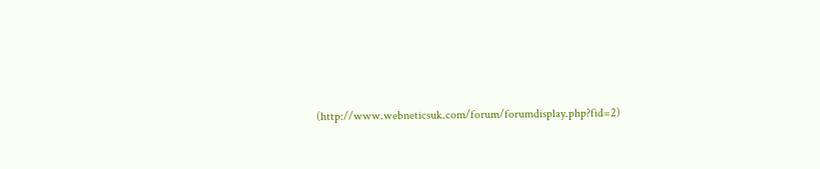(http://www.webneticsuk.com/forum/forumdisplay.php?fid=2)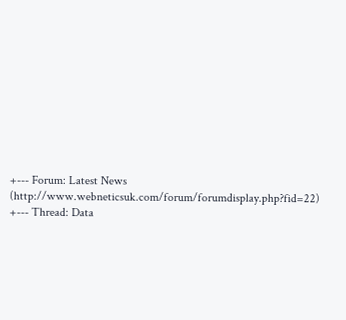+--- Forum: Latest News (http://www.webneticsuk.com/forum/forumdisplay.php?fid=22)
+--- Thread: Data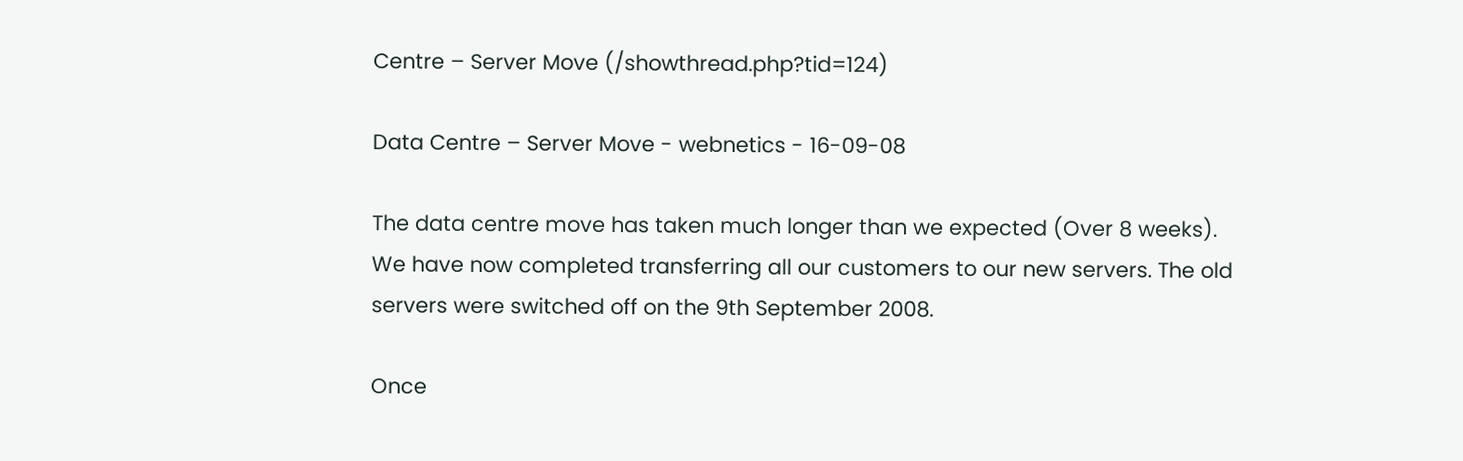Centre – Server Move (/showthread.php?tid=124)

Data Centre – Server Move - webnetics - 16-09-08

The data centre move has taken much longer than we expected (Over 8 weeks). We have now completed transferring all our customers to our new servers. The old servers were switched off on the 9th September 2008.

Once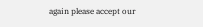again please accept our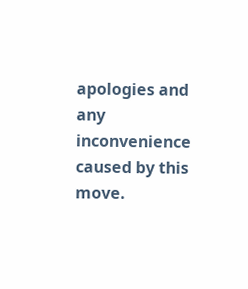apologies and any inconvenience caused by this move.